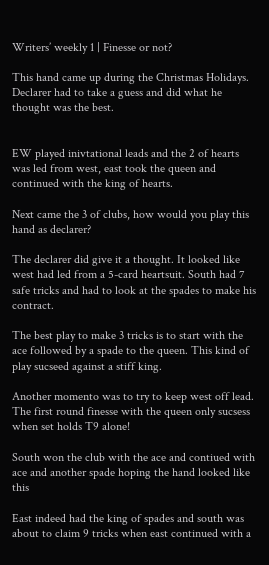Writers’ weekly 1 | Finesse or not?

This hand came up during the Christmas Holidays.  Declarer had to take a guess and did what he thought was the best.


EW played inivtational leads and the 2 of hearts was led from west, east took the queen and continued with the king of hearts.

Next came the 3 of clubs, how would you play this hand as declarer?

The declarer did give it a thought. It looked like west had led from a 5-card heartsuit. South had 7 safe tricks and had to look at the spades to make his contract.

The best play to make 3 tricks is to start with the ace followed by a spade to the queen. This kind of play sucseed against a stiff king.

Another momento was to try to keep west off lead. The first round finesse with the queen only sucsess when set holds T9 alone!

South won the club with the ace and contiued with ace and another spade hoping the hand looked like this

East indeed had the king of spades and south was about to claim 9 tricks when east continued with a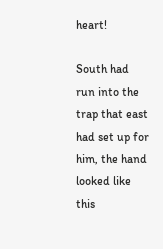heart!

South had run into the trap that east had set up for him, the hand looked like this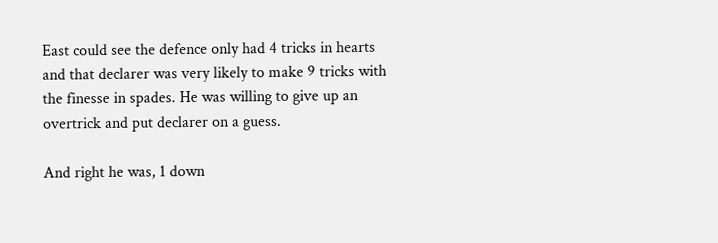East could see the defence only had 4 tricks in hearts and that declarer was very likely to make 9 tricks with the finesse in spades. He was willing to give up an overtrick and put declarer on a guess.

And right he was, 1 down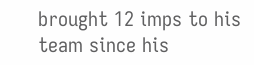brought 12 imps to his team since his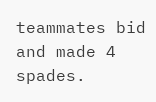teammates bid and made 4 spades.